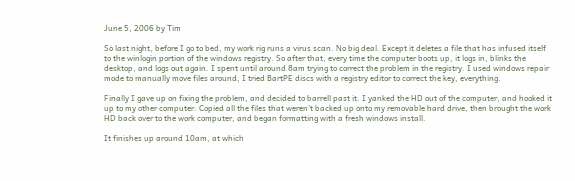June 5, 2006 by Tim

So last night, before I go to bed, my work rig runs a virus scan. No big deal. Except it deletes a file that has infused itself to the winlogin portion of the windows registry. So after that, every time the computer boots up, it logs in, blinks the desktop, and logs out again. I spent until around 8am trying to correct the problem in the registry. I used windows repair mode to manually move files around, I tried BartPE discs with a registry editor to correct the key, everything.

Finally I gave up on fixing the problem, and decided to barrell past it. I yanked the HD out of the computer, and hooked it up to my other computer. Copied all the files that weren’t backed up onto my removable hard drive, then brought the work HD back over to the work computer, and began formatting with a fresh windows install.

It finishes up around 10am, at which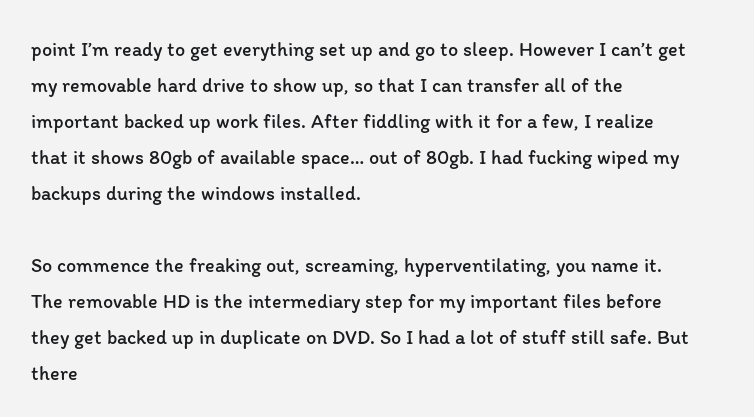point I’m ready to get everything set up and go to sleep. However I can’t get my removable hard drive to show up, so that I can transfer all of the important backed up work files. After fiddling with it for a few, I realize that it shows 80gb of available space… out of 80gb. I had fucking wiped my backups during the windows installed.

So commence the freaking out, screaming, hyperventilating, you name it. The removable HD is the intermediary step for my important files before they get backed up in duplicate on DVD. So I had a lot of stuff still safe. But there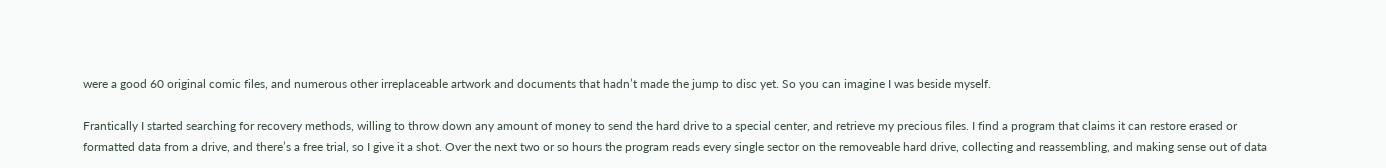were a good 60 original comic files, and numerous other irreplaceable artwork and documents that hadn’t made the jump to disc yet. So you can imagine I was beside myself.

Frantically I started searching for recovery methods, willing to throw down any amount of money to send the hard drive to a special center, and retrieve my precious files. I find a program that claims it can restore erased or formatted data from a drive, and there’s a free trial, so I give it a shot. Over the next two or so hours the program reads every single sector on the removeable hard drive, collecting and reassembling, and making sense out of data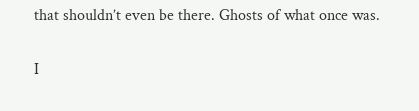that shouldn’t even be there. Ghosts of what once was.

I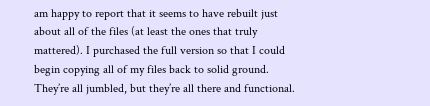am happy to report that it seems to have rebuilt just about all of the files (at least the ones that truly mattered). I purchased the full version so that I could begin copying all of my files back to solid ground. They’re all jumbled, but they’re all there and functional.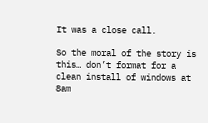It was a close call.

So the moral of the story is this… don’t format for a clean install of windows at 8am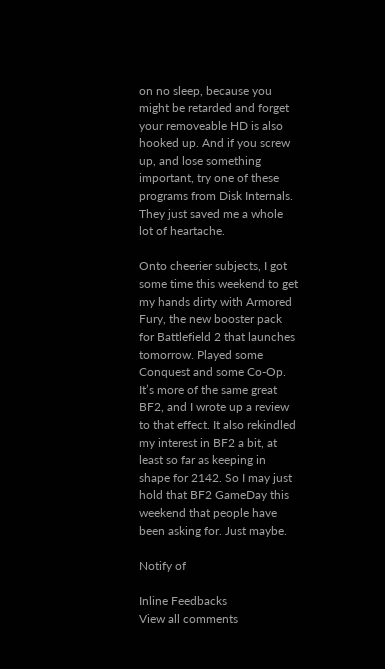on no sleep, because you might be retarded and forget your removeable HD is also hooked up. And if you screw up, and lose something important, try one of these programs from Disk Internals. They just saved me a whole lot of heartache.

Onto cheerier subjects, I got some time this weekend to get my hands dirty with Armored Fury, the new booster pack for Battlefield 2 that launches tomorrow. Played some Conquest and some Co-Op. It’s more of the same great BF2, and I wrote up a review to that effect. It also rekindled my interest in BF2 a bit, at least so far as keeping in shape for 2142. So I may just hold that BF2 GameDay this weekend that people have been asking for. Just maybe.

Notify of

Inline Feedbacks
View all comments